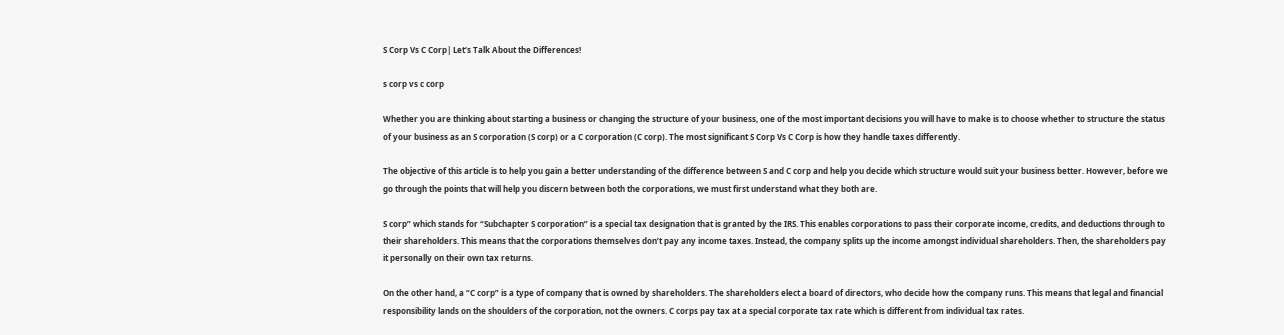S Corp Vs C Corp| Let’s Talk About the Differences!

s corp vs c corp

Whether you are thinking about starting a business or changing the structure of your business, one of the most important decisions you will have to make is to choose whether to structure the status of your business as an S corporation (S corp) or a C corporation (C corp). The most significant S Corp Vs C Corp is how they handle taxes differently.

The objective of this article is to help you gain a better understanding of the difference between S and C corp and help you decide which structure would suit your business better. However, before we go through the points that will help you discern between both the corporations, we must first understand what they both are.

S corp” which stands for “Subchapter S corporation” is a special tax designation that is granted by the IRS. This enables corporations to pass their corporate income, credits, and deductions through to their shareholders. This means that the corporations themselves don’t pay any income taxes. Instead, the company splits up the income amongst individual shareholders. Then, the shareholders pay it personally on their own tax returns.

On the other hand, a “C corp” is a type of company that is owned by shareholders. The shareholders elect a board of directors, who decide how the company runs. This means that legal and financial responsibility lands on the shoulders of the corporation, not the owners. C corps pay tax at a special corporate tax rate which is different from individual tax rates.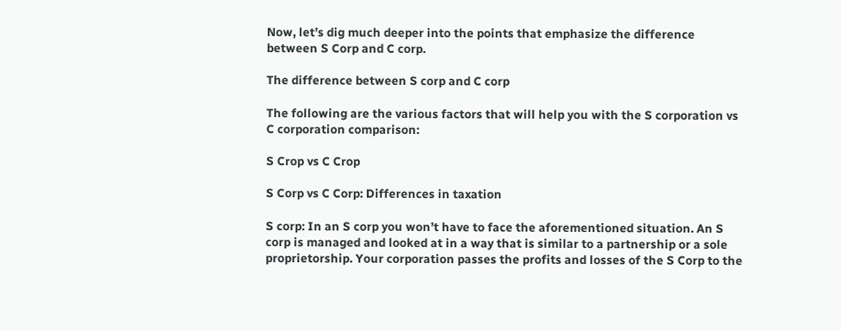Now, let’s dig much deeper into the points that emphasize the difference between S Corp and C corp.

The difference between S corp and C corp

The following are the various factors that will help you with the S corporation vs C corporation comparison:

S Crop vs C Crop

S Corp vs C Corp: Differences in taxation

S corp: In an S corp you won’t have to face the aforementioned situation. An S corp is managed and looked at in a way that is similar to a partnership or a sole proprietorship. Your corporation passes the profits and losses of the S Corp to the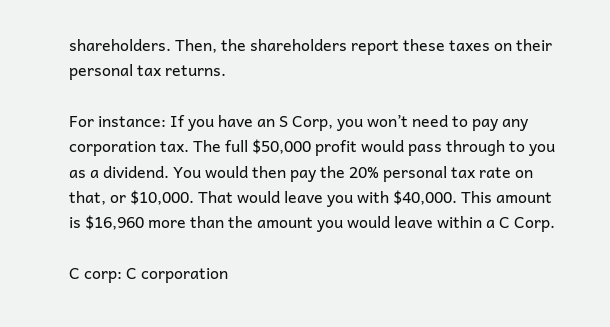shareholders. Then, the shareholders report these taxes on their personal tax returns.

For instance: If you have an S Corp, you won’t need to pay any corporation tax. The full $50,000 profit would pass through to you as a dividend. You would then pay the 20% personal tax rate on that, or $10,000. That would leave you with $40,000. This amount is $16,960 more than the amount you would leave within a C Corp.

C corp: C corporation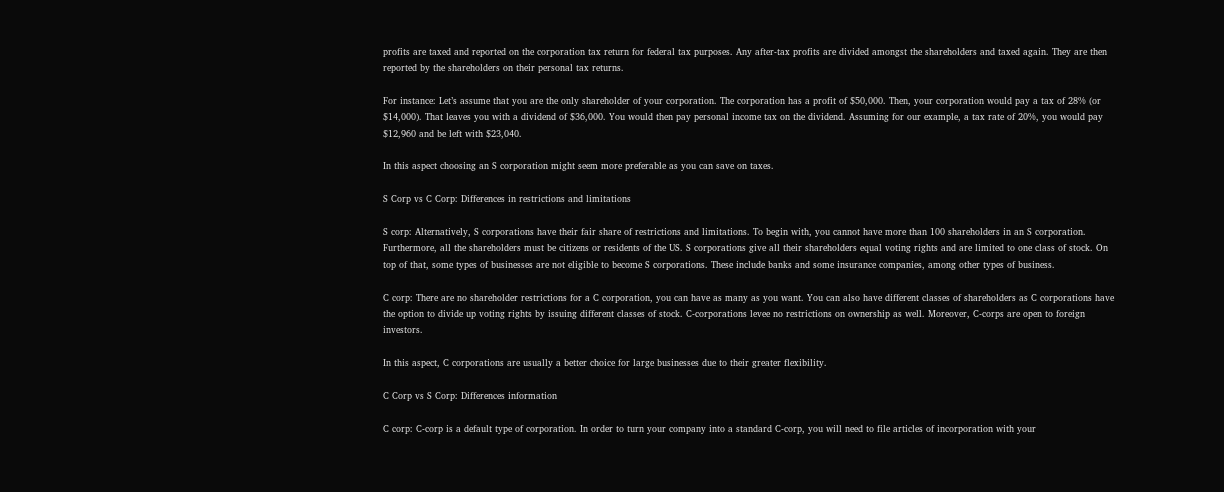profits are taxed and reported on the corporation tax return for federal tax purposes. Any after-tax profits are divided amongst the shareholders and taxed again. They are then reported by the shareholders on their personal tax returns.

For instance: Let’s assume that you are the only shareholder of your corporation. The corporation has a profit of $50,000. Then, your corporation would pay a tax of 28% (or $14,000). That leaves you with a dividend of $36,000. You would then pay personal income tax on the dividend. Assuming for our example, a tax rate of 20%, you would pay $12,960 and be left with $23,040.

In this aspect choosing an S corporation might seem more preferable as you can save on taxes.

S Corp vs C Corp: Differences in restrictions and limitations

S corp: Alternatively, S corporations have their fair share of restrictions and limitations. To begin with, you cannot have more than 100 shareholders in an S corporation. Furthermore, all the shareholders must be citizens or residents of the US. S corporations give all their shareholders equal voting rights and are limited to one class of stock. On top of that, some types of businesses are not eligible to become S corporations. These include banks and some insurance companies, among other types of business.

C corp: There are no shareholder restrictions for a C corporation, you can have as many as you want. You can also have different classes of shareholders as C corporations have the option to divide up voting rights by issuing different classes of stock. C-corporations levee no restrictions on ownership as well. Moreover, C-corps are open to foreign investors.

In this aspect, C corporations are usually a better choice for large businesses due to their greater flexibility.

C Corp vs S Corp: Differences information

C corp: C-corp is a default type of corporation. In order to turn your company into a standard C-corp, you will need to file articles of incorporation with your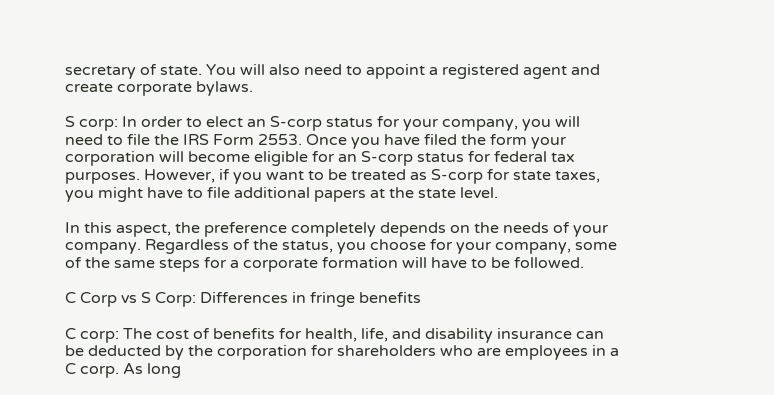secretary of state. You will also need to appoint a registered agent and create corporate bylaws.

S corp: In order to elect an S-corp status for your company, you will need to file the IRS Form 2553. Once you have filed the form your corporation will become eligible for an S-corp status for federal tax purposes. However, if you want to be treated as S-corp for state taxes, you might have to file additional papers at the state level.

In this aspect, the preference completely depends on the needs of your company. Regardless of the status, you choose for your company, some of the same steps for a corporate formation will have to be followed.

C Corp vs S Corp: Differences in fringe benefits

C corp: The cost of benefits for health, life, and disability insurance can be deducted by the corporation for shareholders who are employees in a C corp. As long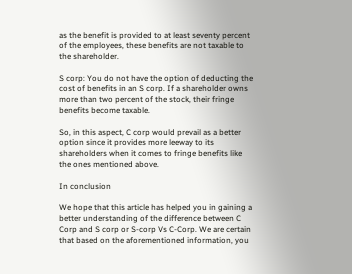as the benefit is provided to at least seventy percent of the employees, these benefits are not taxable to the shareholder.

S corp: You do not have the option of deducting the cost of benefits in an S corp. If a shareholder owns more than two percent of the stock, their fringe benefits become taxable.

So, in this aspect, C corp would prevail as a better option since it provides more leeway to its shareholders when it comes to fringe benefits like the ones mentioned above.

In conclusion

We hope that this article has helped you in gaining a better understanding of the difference between C Corp and S corp or S-corp Vs C-Corp. We are certain that based on the aforementioned information, you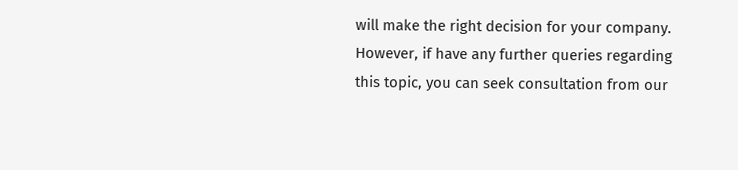will make the right decision for your company. However, if have any further queries regarding this topic, you can seek consultation from our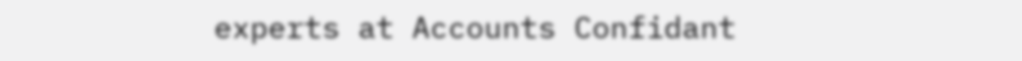experts at Accounts Confidant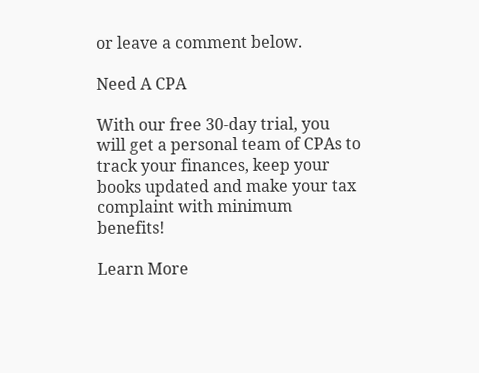or leave a comment below.

Need A CPA

With our free 30-day trial, you will get a personal team of CPAs to track your finances, keep your books updated and make your tax complaint with minimum benefits!

Learn More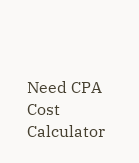Need CPA
Cost Calculator